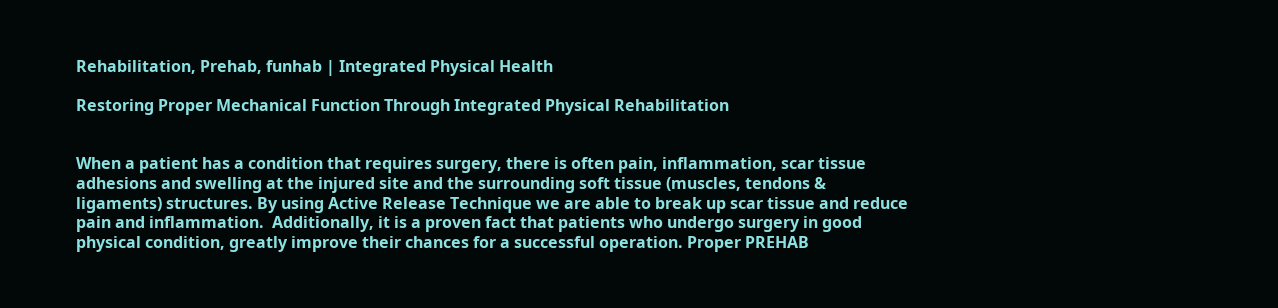Rehabilitation, Prehab, funhab | Integrated Physical Health

Restoring Proper Mechanical Function Through Integrated Physical Rehabilitation


When a patient has a condition that requires surgery, there is often pain, inflammation, scar tissue adhesions and swelling at the injured site and the surrounding soft tissue (muscles, tendons & ligaments) structures. By using Active Release Technique we are able to break up scar tissue and reduce pain and inflammation.  Additionally, it is a proven fact that patients who undergo surgery in good physical condition, greatly improve their chances for a successful operation. Proper PREHAB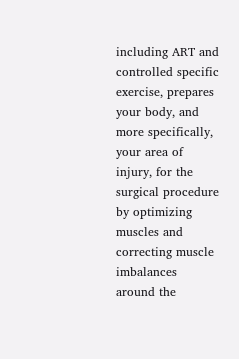including ART and controlled specific exercise, prepares your body, and more specifically, your area of injury, for the surgical procedure by optimizing muscles and correcting muscle imbalances around the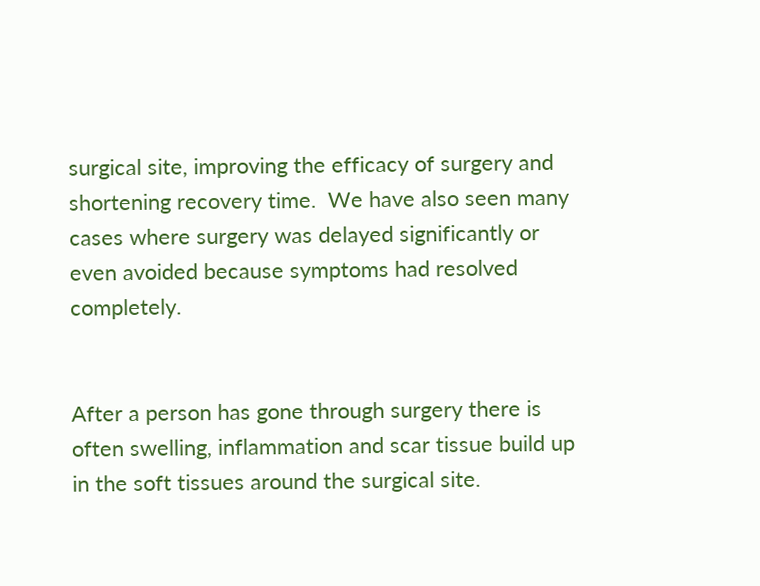surgical site, improving the efficacy of surgery and shortening recovery time.  We have also seen many cases where surgery was delayed significantly or even avoided because symptoms had resolved completely.


After a person has gone through surgery there is often swelling, inflammation and scar tissue build up in the soft tissues around the surgical site.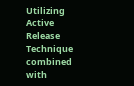Utilizing Active Release Technique combined with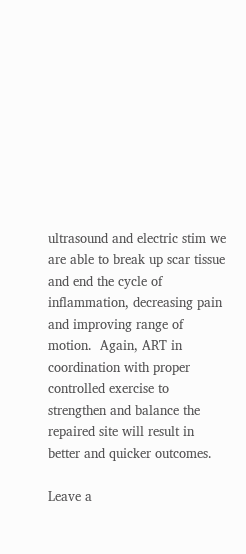ultrasound and electric stim we are able to break up scar tissue and end the cycle of inflammation, decreasing pain and improving range of motion.  Again, ART in coordination with proper controlled exercise to strengthen and balance the repaired site will result in better and quicker outcomes.

Leave a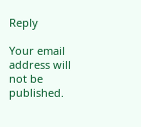Reply

Your email address will not be published.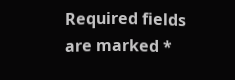Required fields are marked *